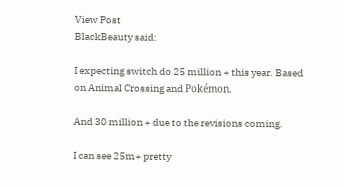View Post
BlackBeauty said:

I expecting switch do 25 million + this year. Based on Animal Crossing and Pokémon.

And 30 million + due to the revisions coming.

I can see 25m+ pretty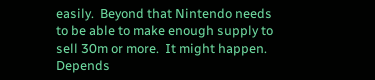easily.  Beyond that Nintendo needs to be able to make enough supply to sell 30m or more.  It might happen.  Depends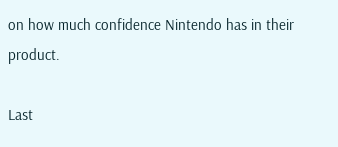on how much confidence Nintendo has in their product.

Last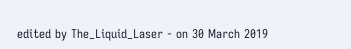edited by The_Liquid_Laser - on 30 March 2019